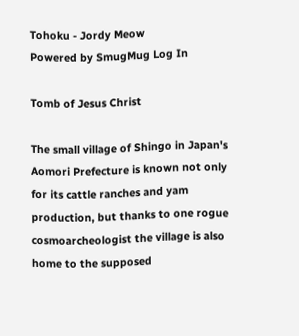Tohoku - Jordy Meow
Powered by SmugMug Log In

Tomb of Jesus Christ

The small village of Shingo in Japan's Aomori Prefecture is known not only for its cattle ranches and yam production, but thanks to one rogue cosmoarcheologist the village is also home to the supposed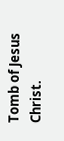Tomb of Jesus Christ.